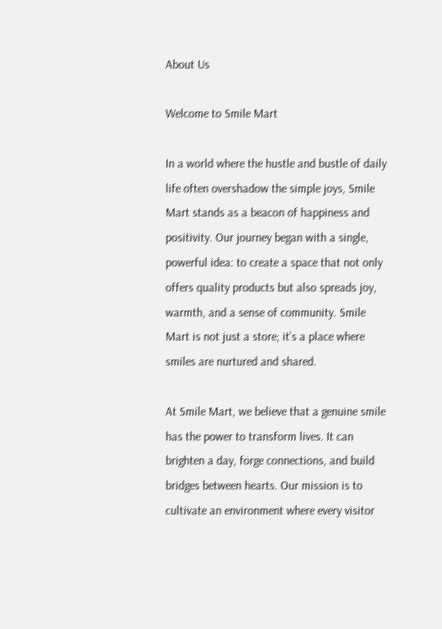About Us

Welcome to Smile Mart

In a world where the hustle and bustle of daily life often overshadow the simple joys, Smile Mart stands as a beacon of happiness and positivity. Our journey began with a single, powerful idea: to create a space that not only offers quality products but also spreads joy, warmth, and a sense of community. Smile Mart is not just a store; it’s a place where smiles are nurtured and shared.

At Smile Mart, we believe that a genuine smile has the power to transform lives. It can brighten a day, forge connections, and build bridges between hearts. Our mission is to cultivate an environment where every visitor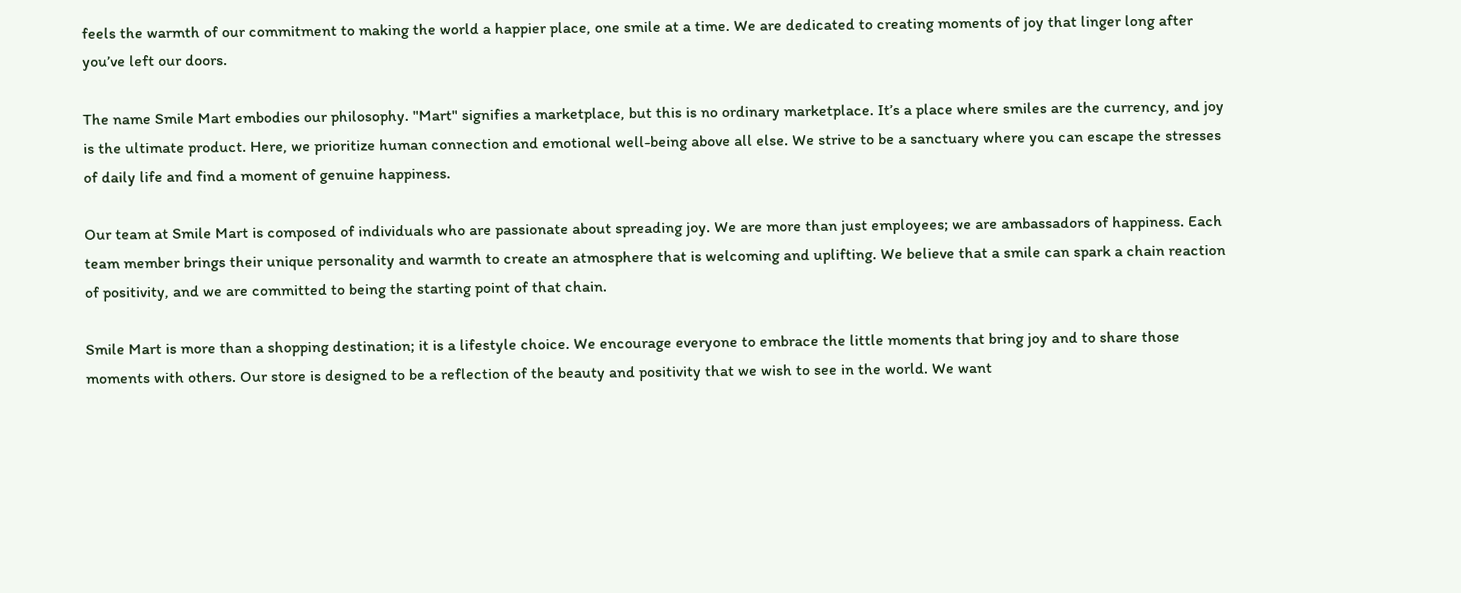feels the warmth of our commitment to making the world a happier place, one smile at a time. We are dedicated to creating moments of joy that linger long after you’ve left our doors.

The name Smile Mart embodies our philosophy. "Mart" signifies a marketplace, but this is no ordinary marketplace. It’s a place where smiles are the currency, and joy is the ultimate product. Here, we prioritize human connection and emotional well-being above all else. We strive to be a sanctuary where you can escape the stresses of daily life and find a moment of genuine happiness.

Our team at Smile Mart is composed of individuals who are passionate about spreading joy. We are more than just employees; we are ambassadors of happiness. Each team member brings their unique personality and warmth to create an atmosphere that is welcoming and uplifting. We believe that a smile can spark a chain reaction of positivity, and we are committed to being the starting point of that chain.

Smile Mart is more than a shopping destination; it is a lifestyle choice. We encourage everyone to embrace the little moments that bring joy and to share those moments with others. Our store is designed to be a reflection of the beauty and positivity that we wish to see in the world. We want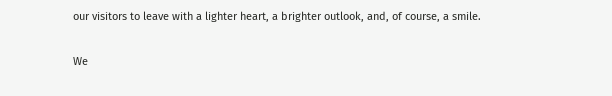our visitors to leave with a lighter heart, a brighter outlook, and, of course, a smile.

We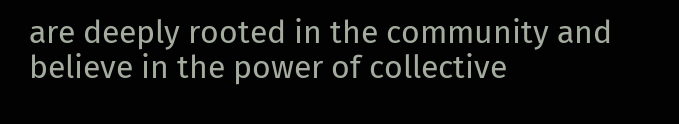are deeply rooted in the community and believe in the power of collective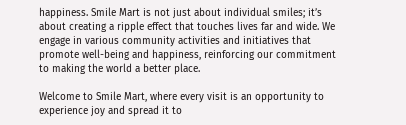happiness. Smile Mart is not just about individual smiles; it’s about creating a ripple effect that touches lives far and wide. We engage in various community activities and initiatives that promote well-being and happiness, reinforcing our commitment to making the world a better place.

Welcome to Smile Mart, where every visit is an opportunity to experience joy and spread it to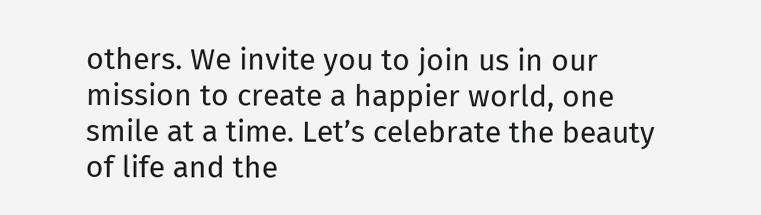others. We invite you to join us in our mission to create a happier world, one smile at a time. Let’s celebrate the beauty of life and the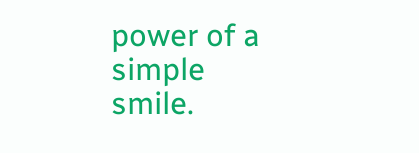power of a simple smile.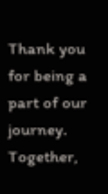Thank you for being a part of our journey. Together,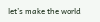let’s make the world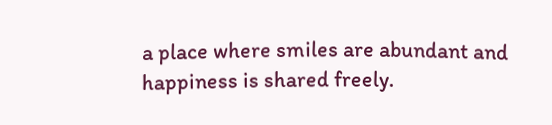a place where smiles are abundant and happiness is shared freely.